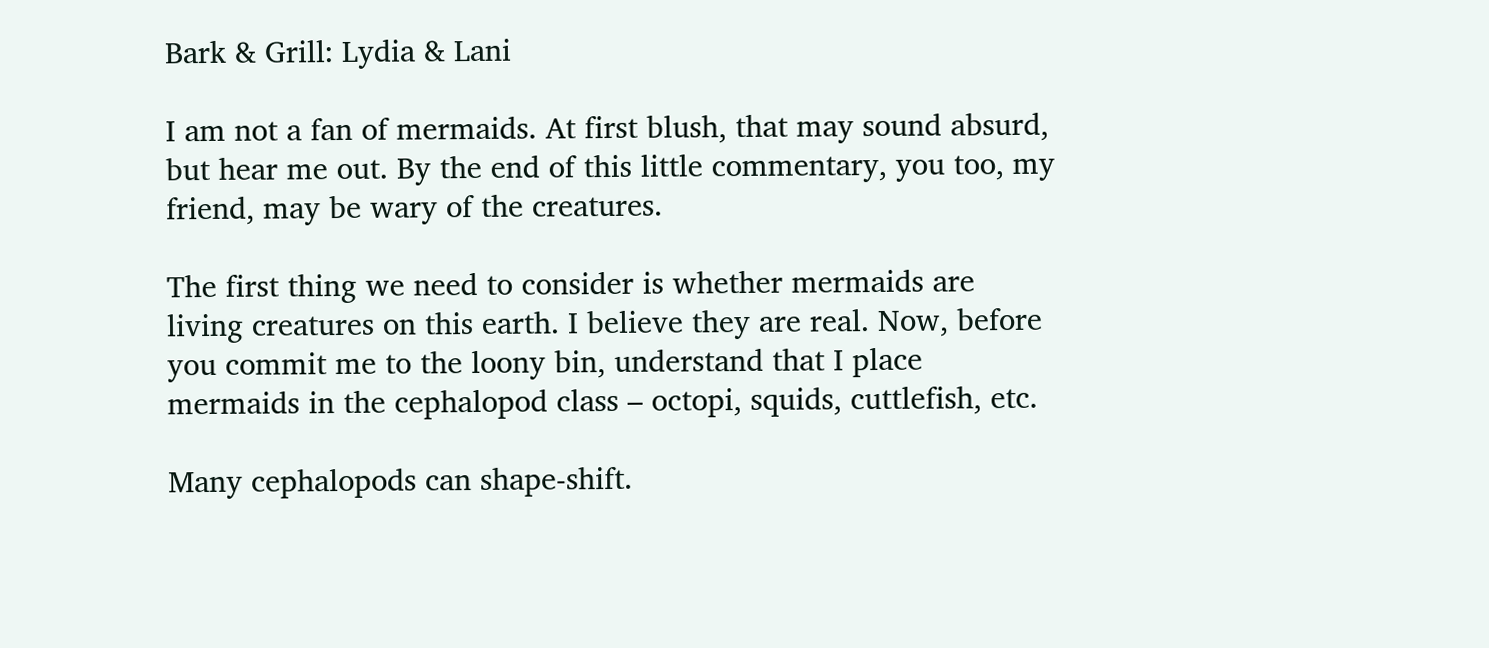Bark & Grill: Lydia & Lani

I am not a fan of mermaids. At first blush, that may sound absurd, but hear me out. By the end of this little commentary, you too, my friend, may be wary of the creatures.

The first thing we need to consider is whether mermaids are living creatures on this earth. I believe they are real. Now, before you commit me to the loony bin, understand that I place mermaids in the cephalopod class – octopi, squids, cuttlefish, etc.

Many cephalopods can shape-shift.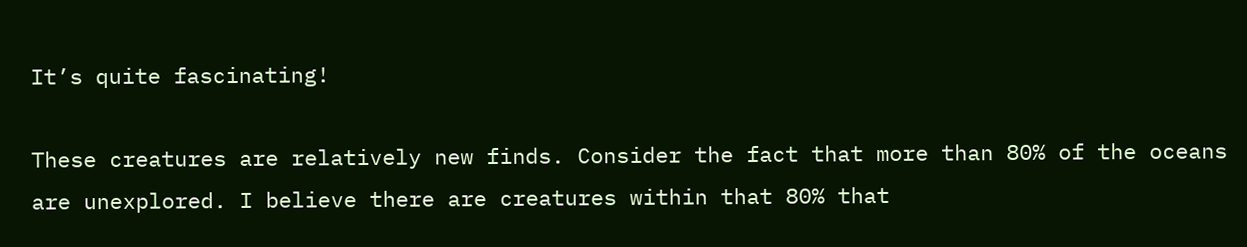It’s quite fascinating!

These creatures are relatively new finds. Consider the fact that more than 80% of the oceans are unexplored. I believe there are creatures within that 80% that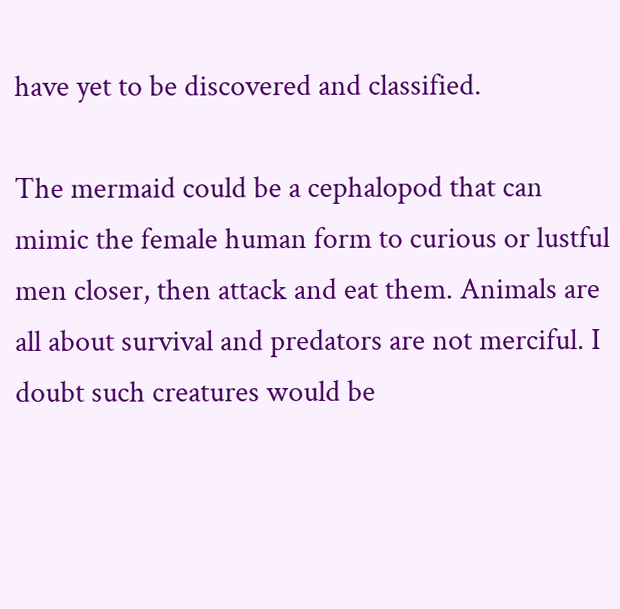have yet to be discovered and classified.

The mermaid could be a cephalopod that can mimic the female human form to curious or lustful men closer, then attack and eat them. Animals are all about survival and predators are not merciful. I doubt such creatures would be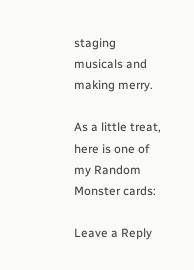staging musicals and making merry.

As a little treat, here is one of my Random Monster cards:

Leave a Reply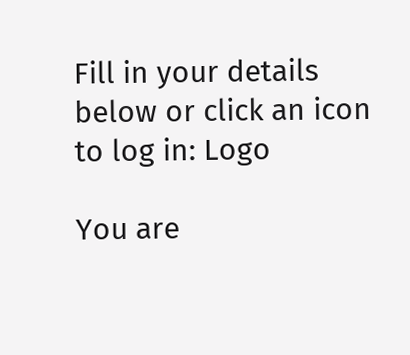Fill in your details below or click an icon to log in: Logo

You are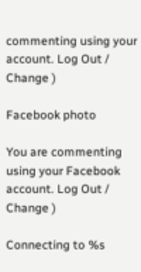commenting using your account. Log Out /  Change )

Facebook photo

You are commenting using your Facebook account. Log Out /  Change )

Connecting to %s